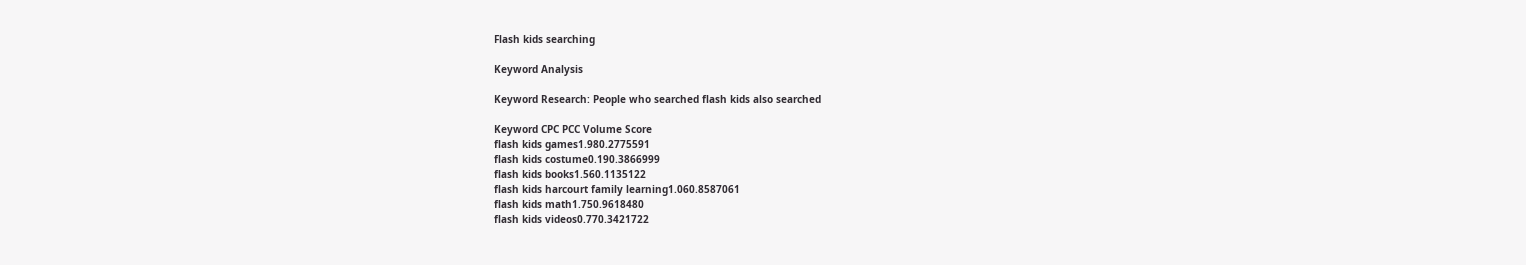Flash kids searching

Keyword Analysis

Keyword Research: People who searched flash kids also searched

Keyword CPC PCC Volume Score
flash kids games1.980.2775591
flash kids costume0.190.3866999
flash kids books1.560.1135122
flash kids harcourt family learning1.060.8587061
flash kids math1.750.9618480
flash kids videos0.770.3421722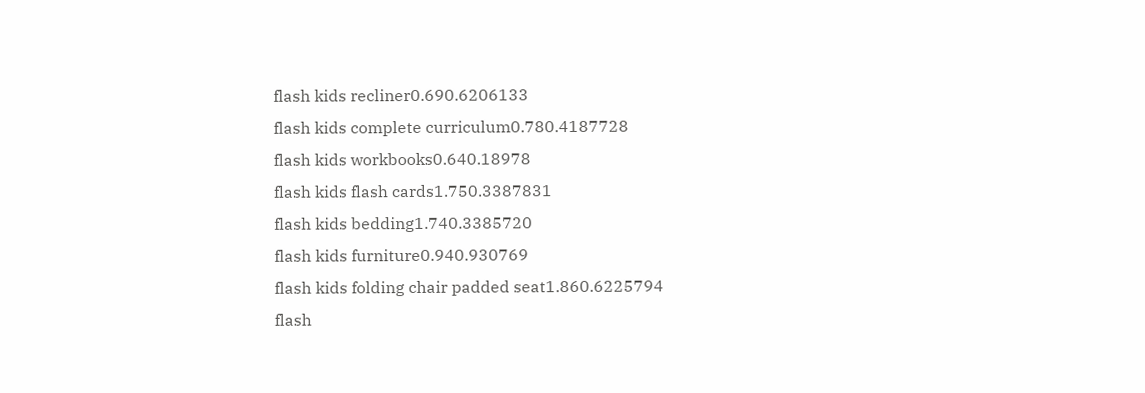flash kids recliner0.690.6206133
flash kids complete curriculum0.780.4187728
flash kids workbooks0.640.18978
flash kids flash cards1.750.3387831
flash kids bedding1.740.3385720
flash kids furniture0.940.930769
flash kids folding chair padded seat1.860.6225794
flash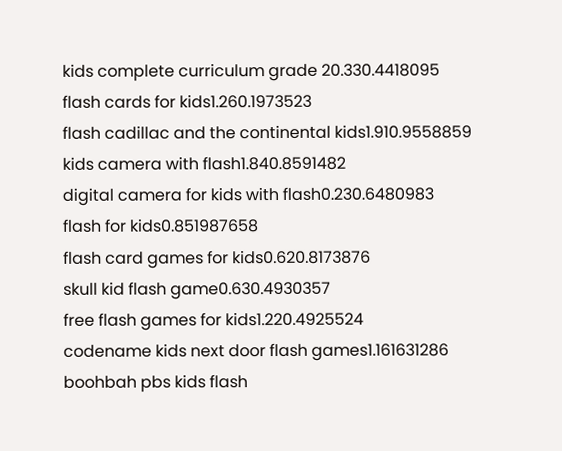kids complete curriculum grade 20.330.4418095
flash cards for kids1.260.1973523
flash cadillac and the continental kids1.910.9558859
kids camera with flash1.840.8591482
digital camera for kids with flash0.230.6480983
flash for kids0.851987658
flash card games for kids0.620.8173876
skull kid flash game0.630.4930357
free flash games for kids1.220.4925524
codename kids next door flash games1.161631286
boohbah pbs kids flash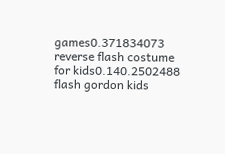games0.371834073
reverse flash costume for kids0.140.2502488
flash gordon kids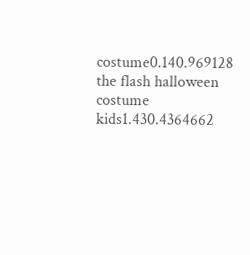costume0.140.969128
the flash halloween costume kids1.430.4364662